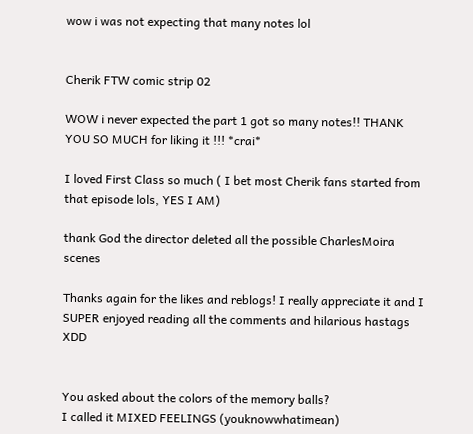wow i was not expecting that many notes lol


Cherik FTW comic strip 02

WOW i never expected the part 1 got so many notes!! THANK YOU SO MUCH for liking it !!! *crai*

I loved First Class so much ( I bet most Cherik fans started from that episode lols, YES I AM)

thank God the director deleted all the possible CharlesMoira scenes

Thanks again for the likes and reblogs! I really appreciate it and I SUPER enjoyed reading all the comments and hilarious hastags XDD


You asked about the colors of the memory balls?
I called it MIXED FEELINGS (youknowwhatimean)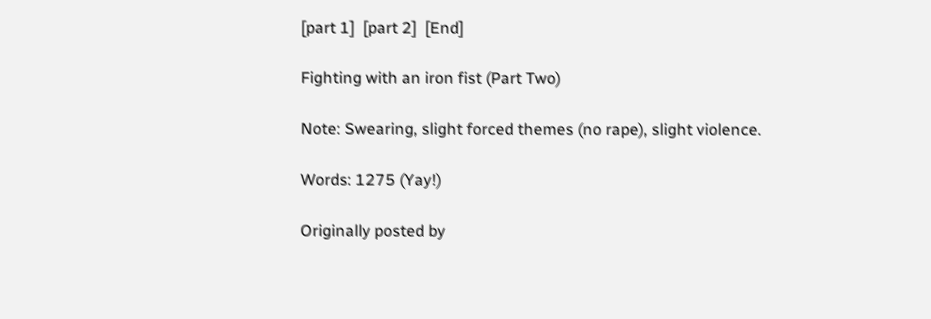[part 1]  [part 2]  [End]

Fighting with an iron fist (Part Two)

Note: Swearing, slight forced themes (no rape), slight violence.

Words: 1275 (Yay!)

Originally posted by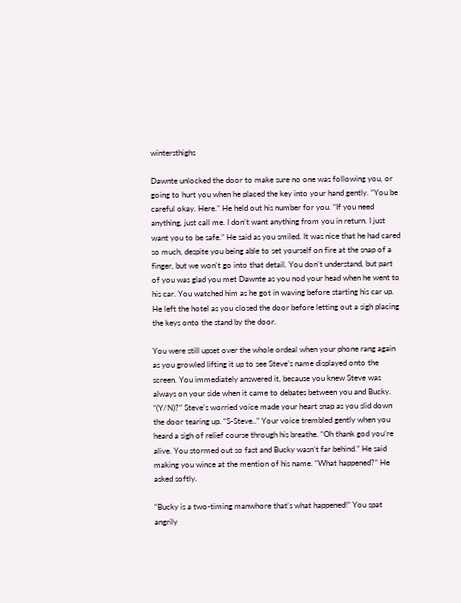wintersthighs

Dawnte unlocked the door to make sure no one was following you, or going to hurt you when he placed the key into your hand gently. “You be careful okay. Here.” He held out his number for you. “If you need anything, just call me. I don’t want anything from you in return. I just want you to be safe.” He said as you smiled. It was nice that he had cared so much, despite you being able to set yourself on fire at the snap of a finger, but we won’t go into that detail. You don’t understand, but part of you was glad you met Dawnte as you nod your head when he went to his car. You watched him as he got in waving before starting his car up. He left the hotel as you closed the door before letting out a sigh placing the keys onto the stand by the door.

You were still upset over the whole ordeal when your phone rang again as you growled lifting it up to see Steve’s name displayed onto the screen. You immediately answered it, because you knew Steve was always on your side when it came to debates between you and Bucky. “(Y/N)?” Steve’s worried voice made your heart snap as you slid down the door tearing up. “S-Steve..” Your voice trembled gently when you heard a sigh of relief course through his breathe. “Oh thank god you’re alive. You stormed out so fast and Bucky wasn’t far behind.” He said making you wince at the mention of his name. “What happened?” He asked softly.

“Bucky is a two-timing manwhore that’s what happened!” You spat angrily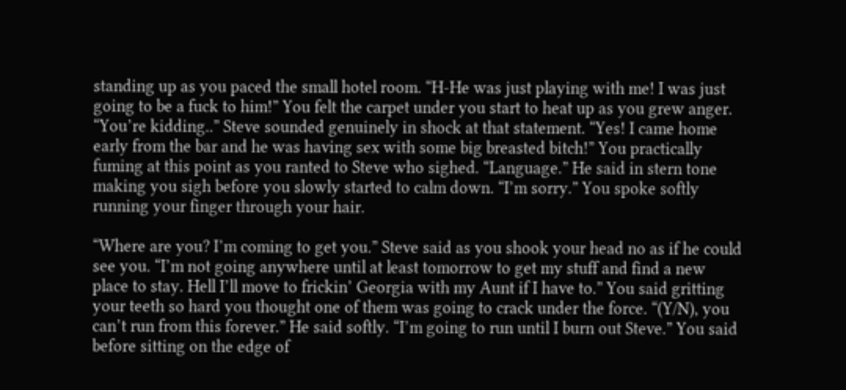standing up as you paced the small hotel room. “H-He was just playing with me! I was just going to be a fuck to him!” You felt the carpet under you start to heat up as you grew anger. “You’re kidding..” Steve sounded genuinely in shock at that statement. “Yes! I came home early from the bar and he was having sex with some big breasted bitch!” You practically fuming at this point as you ranted to Steve who sighed. “Language.” He said in stern tone making you sigh before you slowly started to calm down. “I’m sorry.” You spoke softly running your finger through your hair.

“Where are you? I’m coming to get you.” Steve said as you shook your head no as if he could see you. “I’m not going anywhere until at least tomorrow to get my stuff and find a new place to stay. Hell I’ll move to frickin’ Georgia with my Aunt if I have to.” You said gritting your teeth so hard you thought one of them was going to crack under the force. “(Y/N), you can’t run from this forever.” He said softly. “I’m going to run until I burn out Steve.” You said before sitting on the edge of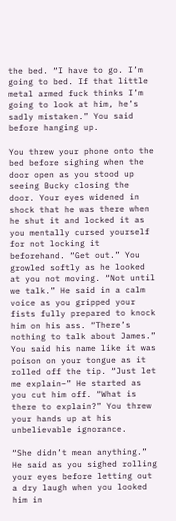the bed. “I have to go. I’m going to bed. If that little metal armed fuck thinks I’m going to look at him, he’s sadly mistaken.” You said before hanging up.

You threw your phone onto the bed before sighing when the door open as you stood up seeing Bucky closing the door. Your eyes widened in shock that he was there when he shut it and locked it as you mentally cursed yourself for not locking it beforehand. “Get out.” You growled softly as he looked at you not moving. “Not until we talk.” He said in a calm voice as you gripped your fists fully prepared to knock him on his ass. “There’s nothing to talk about James.” You said his name like it was poison on your tongue as it rolled off the tip. “Just let me explain–” He started as you cut him off. “What is there to explain?” You threw your hands up at his unbelievable ignorance.

“She didn’t mean anything.” He said as you sighed rolling your eyes before letting out a dry laugh when you looked him in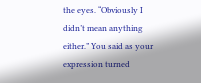the eyes. “Obviously I didn’t mean anything either.” You said as your expression turned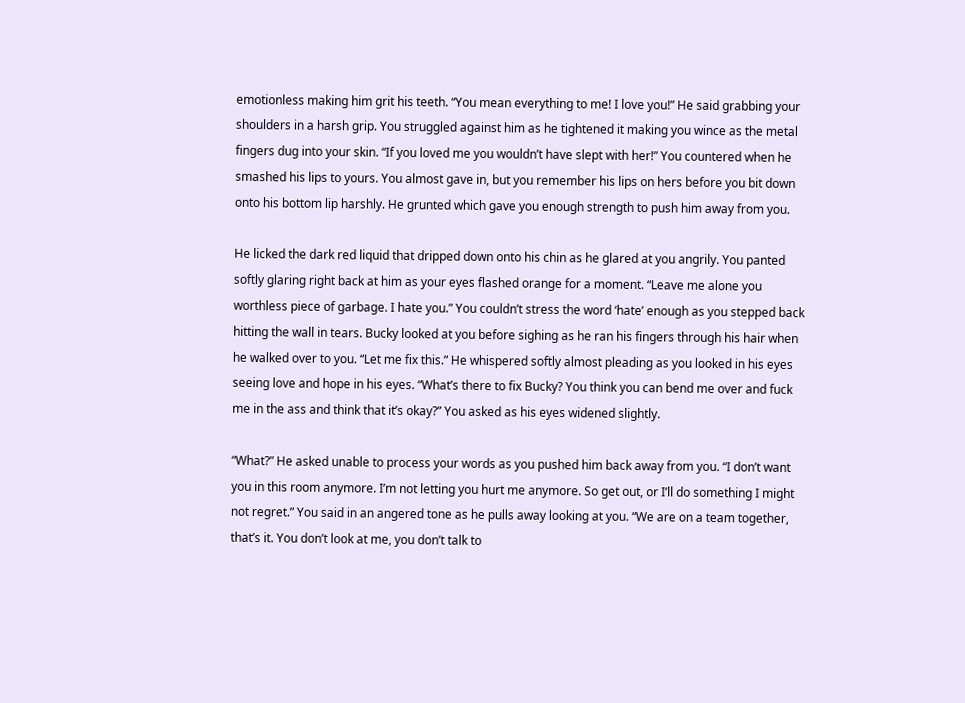emotionless making him grit his teeth. “You mean everything to me! I love you!” He said grabbing your shoulders in a harsh grip. You struggled against him as he tightened it making you wince as the metal fingers dug into your skin. “If you loved me you wouldn’t have slept with her!” You countered when he smashed his lips to yours. You almost gave in, but you remember his lips on hers before you bit down onto his bottom lip harshly. He grunted which gave you enough strength to push him away from you.

He licked the dark red liquid that dripped down onto his chin as he glared at you angrily. You panted softly glaring right back at him as your eyes flashed orange for a moment. “Leave me alone you worthless piece of garbage. I hate you.” You couldn’t stress the word ‘hate’ enough as you stepped back hitting the wall in tears. Bucky looked at you before sighing as he ran his fingers through his hair when he walked over to you. “Let me fix this.” He whispered softly almost pleading as you looked in his eyes seeing love and hope in his eyes. “What’s there to fix Bucky? You think you can bend me over and fuck me in the ass and think that it’s okay?” You asked as his eyes widened slightly.

“What?” He asked unable to process your words as you pushed him back away from you. “I don’t want you in this room anymore. I’m not letting you hurt me anymore. So get out, or I’ll do something I might not regret.” You said in an angered tone as he pulls away looking at you. “We are on a team together, that’s it. You don’t look at me, you don’t talk to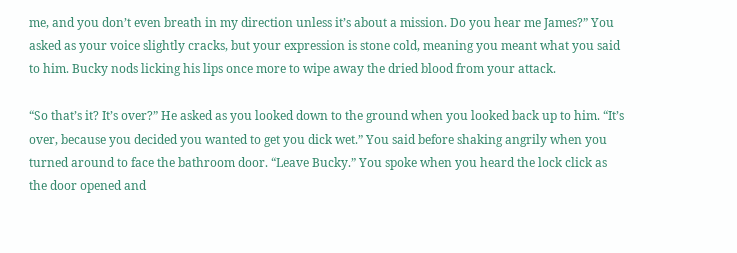me, and you don’t even breath in my direction unless it’s about a mission. Do you hear me James?” You asked as your voice slightly cracks, but your expression is stone cold, meaning you meant what you said to him. Bucky nods licking his lips once more to wipe away the dried blood from your attack.

“So that’s it? It’s over?” He asked as you looked down to the ground when you looked back up to him. “It’s over, because you decided you wanted to get you dick wet.” You said before shaking angrily when you turned around to face the bathroom door. “Leave Bucky.” You spoke when you heard the lock click as the door opened and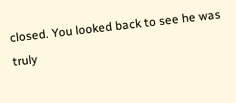closed. You looked back to see he was truly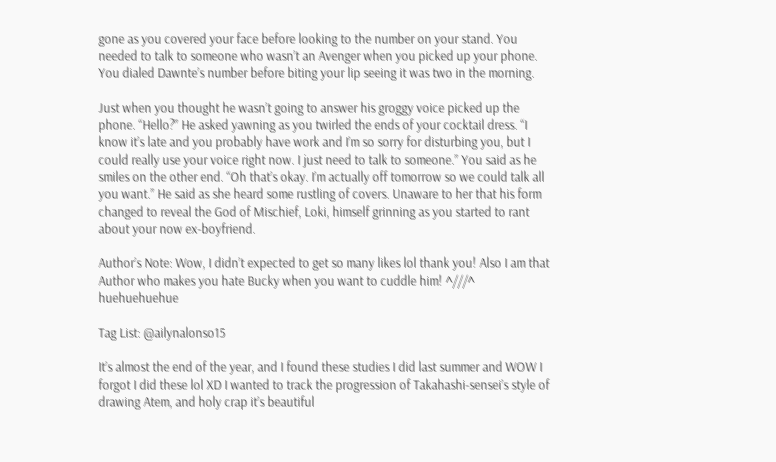gone as you covered your face before looking to the number on your stand. You needed to talk to someone who wasn’t an Avenger when you picked up your phone. You dialed Dawnte’s number before biting your lip seeing it was two in the morning.

Just when you thought he wasn’t going to answer his groggy voice picked up the phone. “Hello?” He asked yawning as you twirled the ends of your cocktail dress. “I know it’s late and you probably have work and I’m so sorry for disturbing you, but I could really use your voice right now. I just need to talk to someone.” You said as he smiles on the other end. “Oh that’s okay. I’m actually off tomorrow so we could talk all you want.” He said as she heard some rustling of covers. Unaware to her that his form changed to reveal the God of Mischief, Loki, himself grinning as you started to rant about your now ex-boyfriend.

Author’s Note: Wow, I didn’t expected to get so many likes lol thank you! Also I am that Author who makes you hate Bucky when you want to cuddle him! ^///^ huehuehuehue

Tag List: @ailynalonso15

It’s almost the end of the year, and I found these studies I did last summer and WOW I forgot I did these lol XD I wanted to track the progression of Takahashi-sensei’s style of drawing Atem, and holy crap it’s beautiful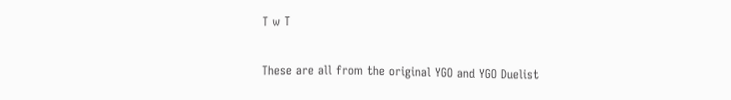T w T

These are all from the original YGO and YGO Duelist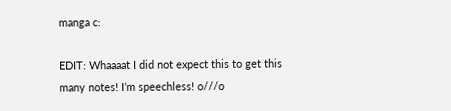manga c:

EDIT: Whaaaat I did not expect this to get this many notes! I’m speechless! o///o